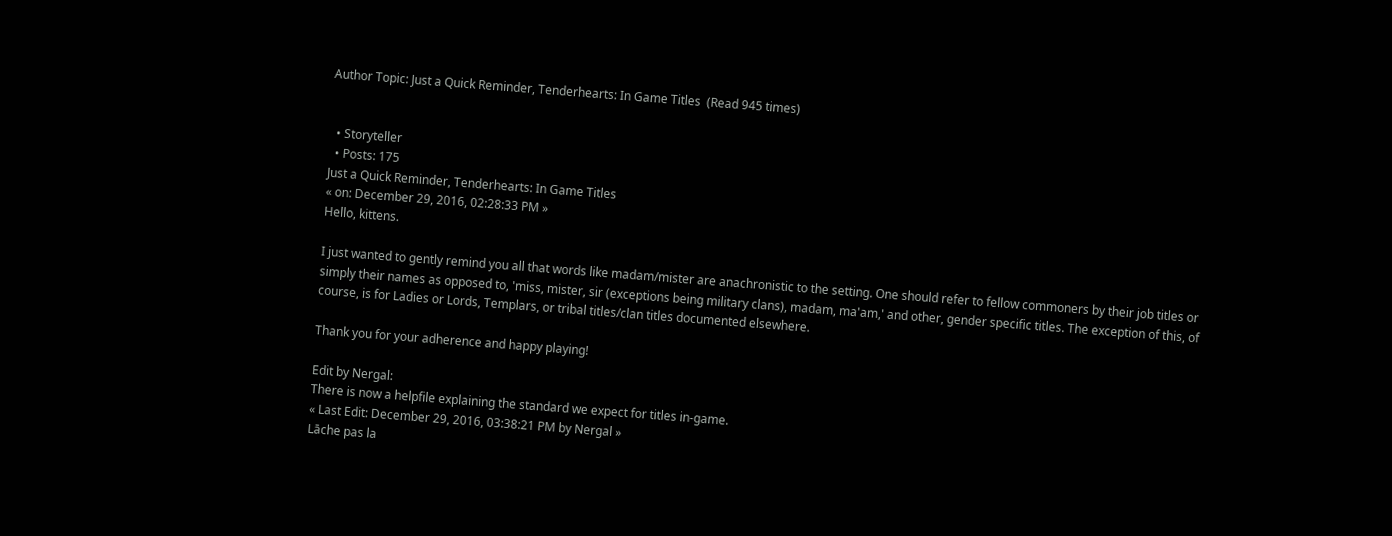Author Topic: Just a Quick Reminder, Tenderhearts: In Game Titles  (Read 945 times)


  • Storyteller
  • Posts: 175
Just a Quick Reminder, Tenderhearts: In Game Titles
« on: December 29, 2016, 02:28:33 PM »
Hello, kittens.

I just wanted to gently remind you all that words like madam/mister are anachronistic to the setting. One should refer to fellow commoners by their job titles or simply their names as opposed to, 'miss, mister, sir (exceptions being military clans), madam, ma'am,' and other, gender specific titles. The exception of this, of course, is for Ladies or Lords, Templars, or tribal titles/clan titles documented elsewhere.

Thank you for your adherence and happy playing!

Edit by Nergal:
There is now a helpfile explaining the standard we expect for titles in-game.
« Last Edit: December 29, 2016, 03:38:21 PM by Nergal »
Lāche pas la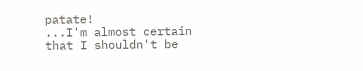patate!
...I'm almost certain that I shouldn't be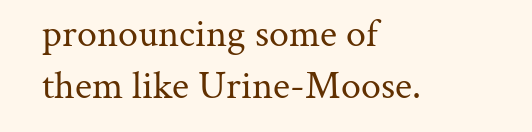pronouncing some of them like Urine-Moose.